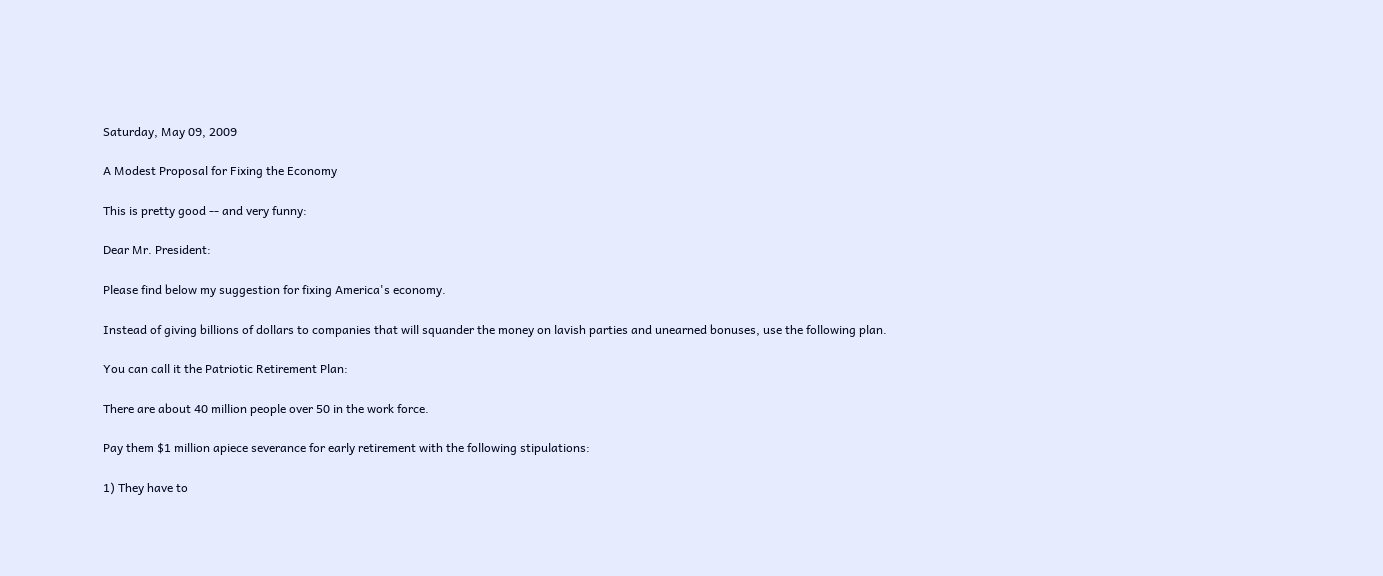Saturday, May 09, 2009

A Modest Proposal for Fixing the Economy

This is pretty good -- and very funny:

Dear Mr. President:

Please find below my suggestion for fixing America's economy.

Instead of giving billions of dollars to companies that will squander the money on lavish parties and unearned bonuses, use the following plan.

You can call it the Patriotic Retirement Plan:

There are about 40 million people over 50 in the work force.

Pay them $1 million apiece severance for early retirement with the following stipulations:

1) They have to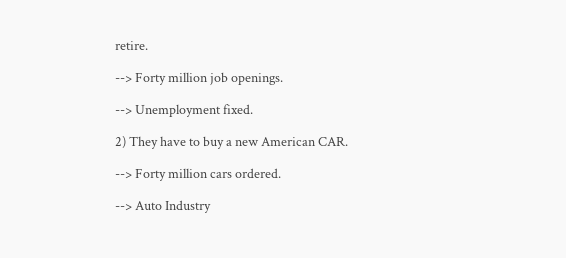retire.

--> Forty million job openings.

--> Unemployment fixed.

2) They have to buy a new American CAR.

--> Forty million cars ordered.

--> Auto Industry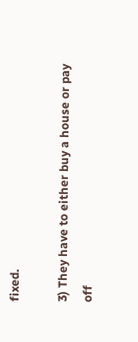fixed.

3) They have to either buy a house or pay off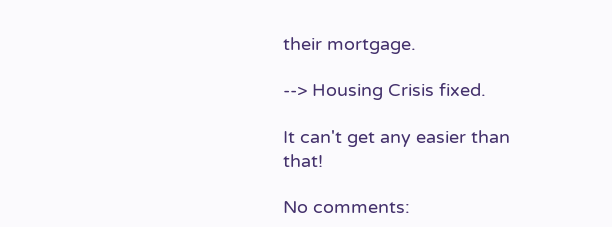their mortgage.

--> Housing Crisis fixed.

It can't get any easier than that!

No comments: